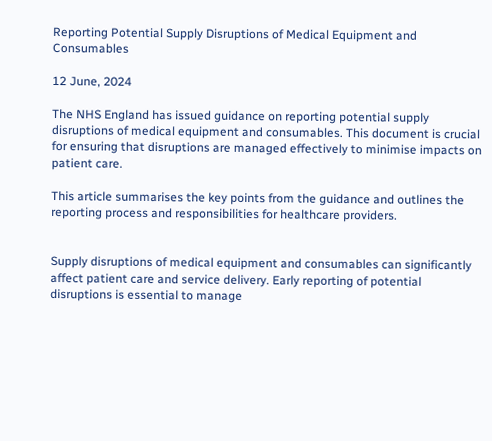Reporting Potential Supply Disruptions of Medical Equipment and Consumables

12 June, 2024

The NHS England has issued guidance on reporting potential supply disruptions of medical equipment and consumables. This document is crucial for ensuring that disruptions are managed effectively to minimise impacts on patient care.

This article summarises the key points from the guidance and outlines the reporting process and responsibilities for healthcare providers.


Supply disruptions of medical equipment and consumables can significantly affect patient care and service delivery. Early reporting of potential disruptions is essential to manage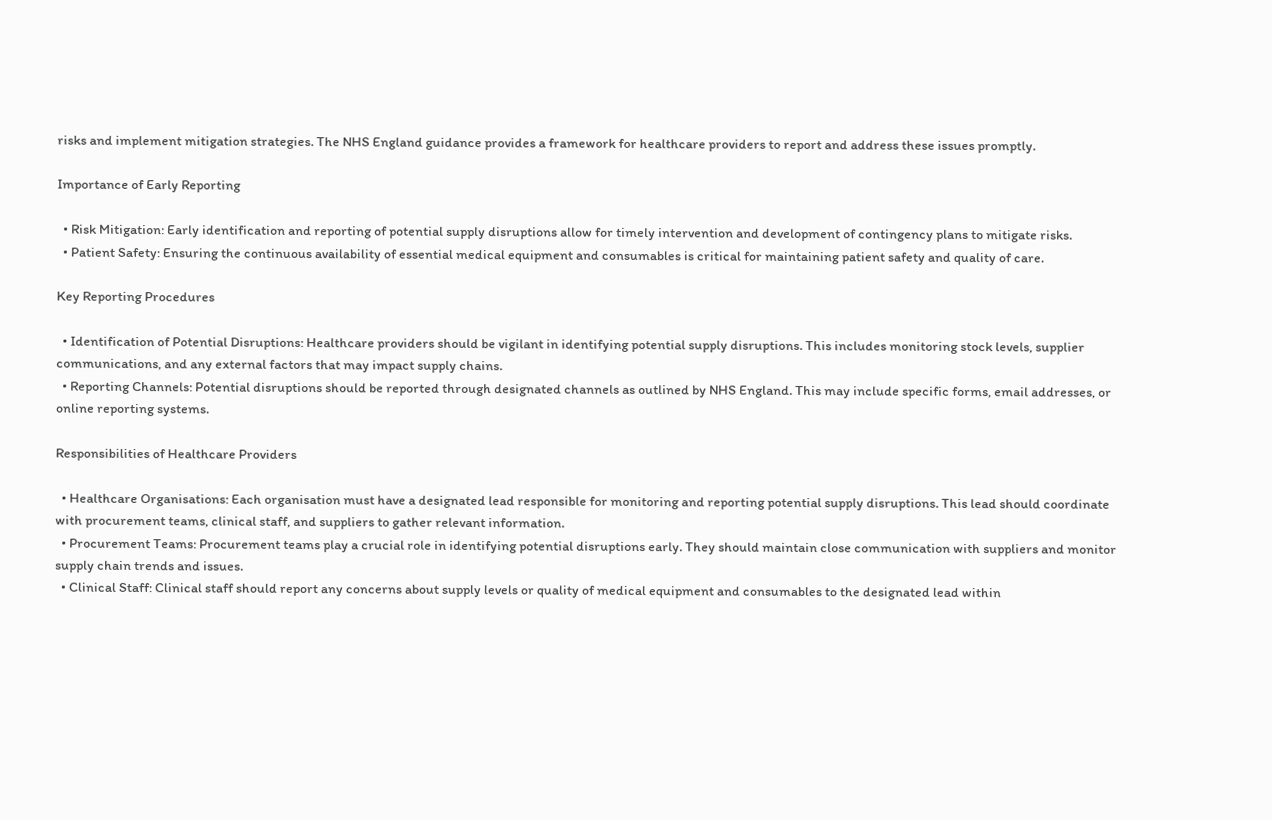risks and implement mitigation strategies. The NHS England guidance provides a framework for healthcare providers to report and address these issues promptly.

Importance of Early Reporting

  • Risk Mitigation: Early identification and reporting of potential supply disruptions allow for timely intervention and development of contingency plans to mitigate risks.
  • Patient Safety: Ensuring the continuous availability of essential medical equipment and consumables is critical for maintaining patient safety and quality of care.

Key Reporting Procedures

  • Identification of Potential Disruptions: Healthcare providers should be vigilant in identifying potential supply disruptions. This includes monitoring stock levels, supplier communications, and any external factors that may impact supply chains.
  • Reporting Channels: Potential disruptions should be reported through designated channels as outlined by NHS England. This may include specific forms, email addresses, or online reporting systems.

Responsibilities of Healthcare Providers

  • Healthcare Organisations: Each organisation must have a designated lead responsible for monitoring and reporting potential supply disruptions. This lead should coordinate with procurement teams, clinical staff, and suppliers to gather relevant information.
  • Procurement Teams: Procurement teams play a crucial role in identifying potential disruptions early. They should maintain close communication with suppliers and monitor supply chain trends and issues.
  • Clinical Staff: Clinical staff should report any concerns about supply levels or quality of medical equipment and consumables to the designated lead within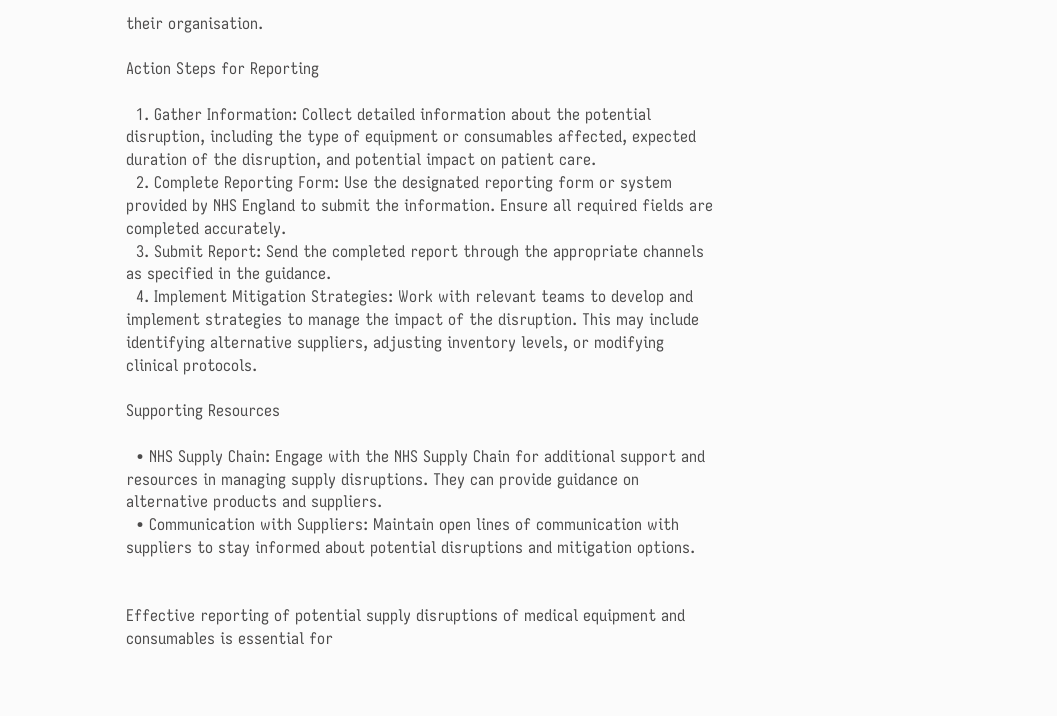their organisation.

Action Steps for Reporting

  1. Gather Information: Collect detailed information about the potential disruption, including the type of equipment or consumables affected, expected duration of the disruption, and potential impact on patient care.
  2. Complete Reporting Form: Use the designated reporting form or system provided by NHS England to submit the information. Ensure all required fields are completed accurately.
  3. Submit Report: Send the completed report through the appropriate channels as specified in the guidance.
  4. Implement Mitigation Strategies: Work with relevant teams to develop and implement strategies to manage the impact of the disruption. This may include identifying alternative suppliers, adjusting inventory levels, or modifying clinical protocols.

Supporting Resources

  • NHS Supply Chain: Engage with the NHS Supply Chain for additional support and resources in managing supply disruptions. They can provide guidance on alternative products and suppliers.
  • Communication with Suppliers: Maintain open lines of communication with suppliers to stay informed about potential disruptions and mitigation options.


Effective reporting of potential supply disruptions of medical equipment and consumables is essential for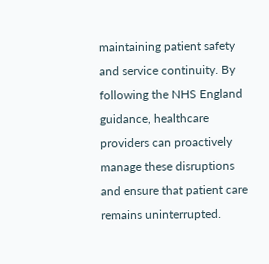maintaining patient safety and service continuity. By following the NHS England guidance, healthcare providers can proactively manage these disruptions and ensure that patient care remains uninterrupted.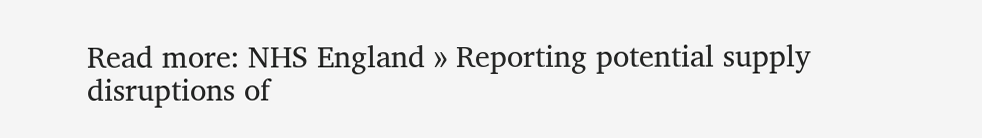Read more: NHS England » Reporting potential supply disruptions of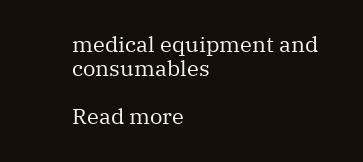medical equipment and consumables

Read more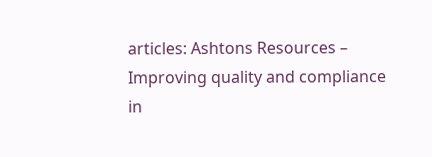articles: Ashtons Resources – Improving quality and compliance in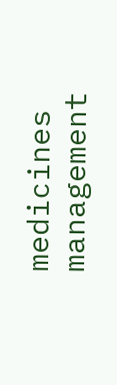medicines management